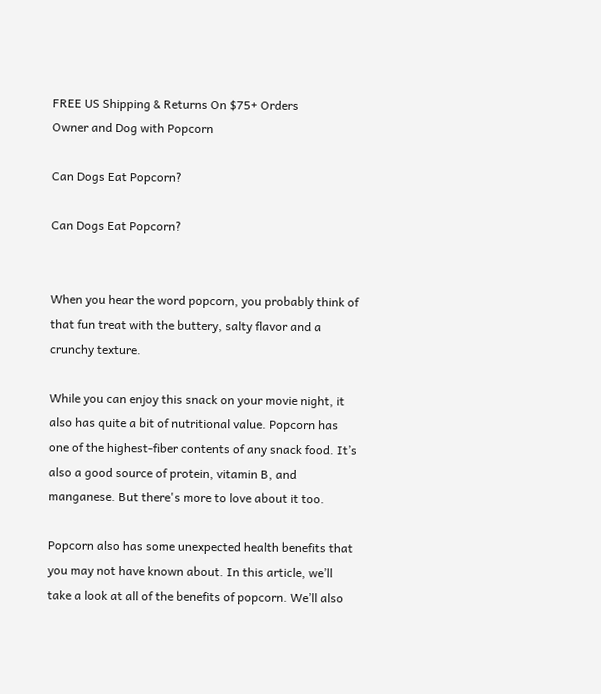FREE US Shipping & Returns On $75+ Orders
Owner and Dog with Popcorn

Can Dogs Eat Popcorn?

Can Dogs Eat Popcorn?


When you hear the word popcorn, you probably think of that fun treat with the buttery, salty flavor and a crunchy texture.

While you can enjoy this snack on your movie night, it also has quite a bit of nutritional value. Popcorn has one of the highest-fiber contents of any snack food. It’s also a good source of protein, vitamin B, and manganese. But there's more to love about it too.

Popcorn also has some unexpected health benefits that you may not have known about. In this article, we’ll take a look at all of the benefits of popcorn. We’ll also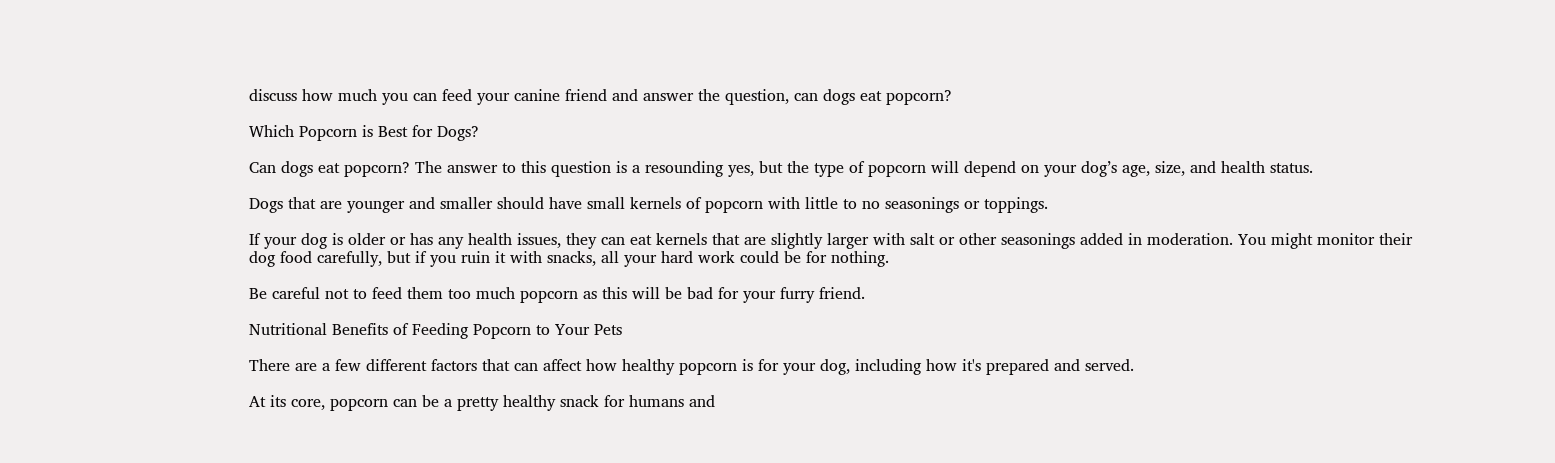discuss how much you can feed your canine friend and answer the question, can dogs eat popcorn?

Which Popcorn is Best for Dogs?

Can dogs eat popcorn? The answer to this question is a resounding yes, but the type of popcorn will depend on your dog’s age, size, and health status.

Dogs that are younger and smaller should have small kernels of popcorn with little to no seasonings or toppings.

If your dog is older or has any health issues, they can eat kernels that are slightly larger with salt or other seasonings added in moderation. You might monitor their dog food carefully, but if you ruin it with snacks, all your hard work could be for nothing.

Be careful not to feed them too much popcorn as this will be bad for your furry friend.

Nutritional Benefits of Feeding Popcorn to Your Pets

There are a few different factors that can affect how healthy popcorn is for your dog, including how it's prepared and served.

At its core, popcorn can be a pretty healthy snack for humans and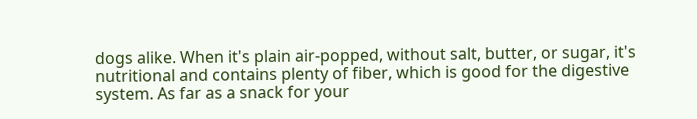dogs alike. When it's plain air-popped, without salt, butter, or sugar, it's nutritional and contains plenty of fiber, which is good for the digestive system. As far as a snack for your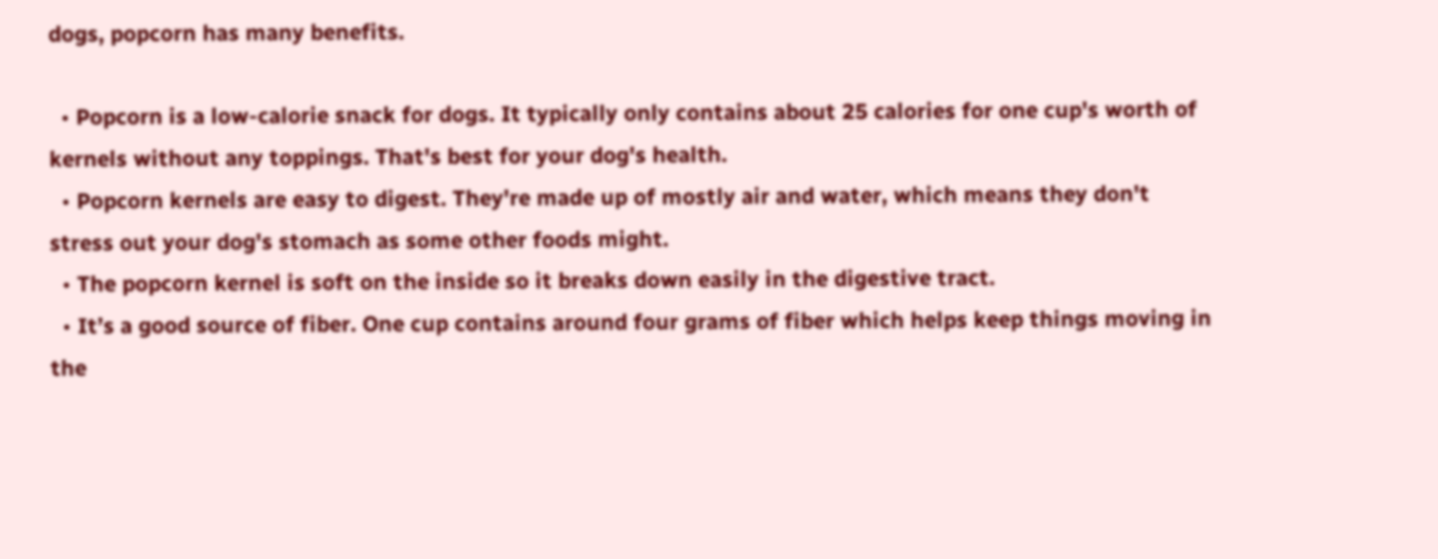dogs, popcorn has many benefits.

  • Popcorn is a low-calorie snack for dogs. It typically only contains about 25 calories for one cup's worth of kernels without any toppings. That's best for your dog's health.
  • Popcorn kernels are easy to digest. They're made up of mostly air and water, which means they don't stress out your dog's stomach as some other foods might.
  • The popcorn kernel is soft on the inside so it breaks down easily in the digestive tract.
  • It’s a good source of fiber. One cup contains around four grams of fiber which helps keep things moving in the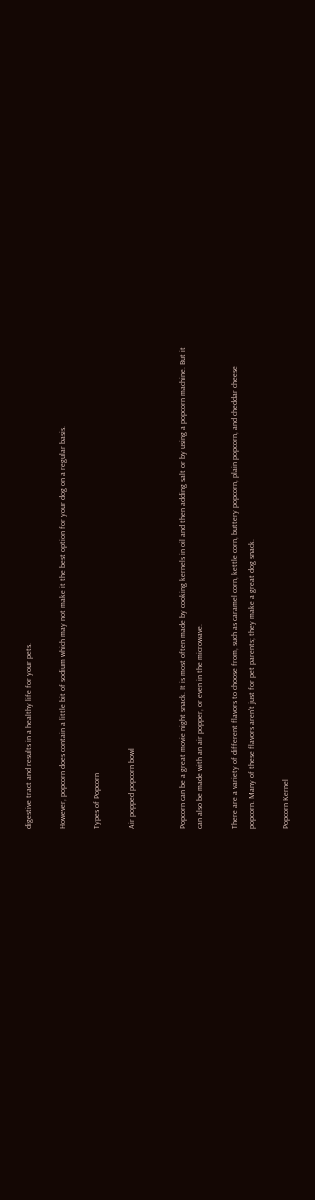digestive tract and results in a healthy life for your pets.

However, popcorn does contain a little bit of sodium which may not make it the best option for your dog on a regular basis.

Types of Popcorn

Air popped popcorn bowl


Popcorn can be a great movie night snack. It is most often made by cooking kernels in oil and then adding salt or by using a popcorn machine. But it can also be made with an air popper, or even in the microwave.

There are a variety of different flavors to choose from, such as caramel corn, kettle corn, buttery popcorn, plain popcorn, and cheddar cheese popcorn. Many of these flavors aren't just for pet parents; they make a great dog snack.

Popcorn Kernel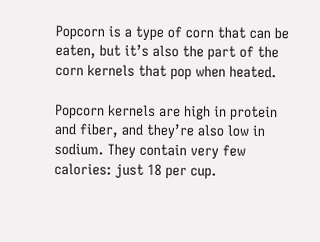Popcorn is a type of corn that can be eaten, but it’s also the part of the corn kernels that pop when heated.

Popcorn kernels are high in protein and fiber, and they’re also low in sodium. They contain very few calories: just 18 per cup.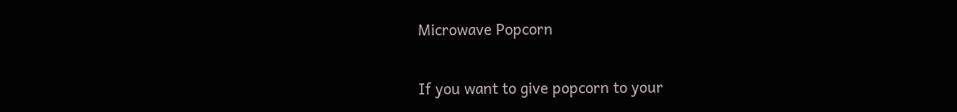Microwave Popcorn

If you want to give popcorn to your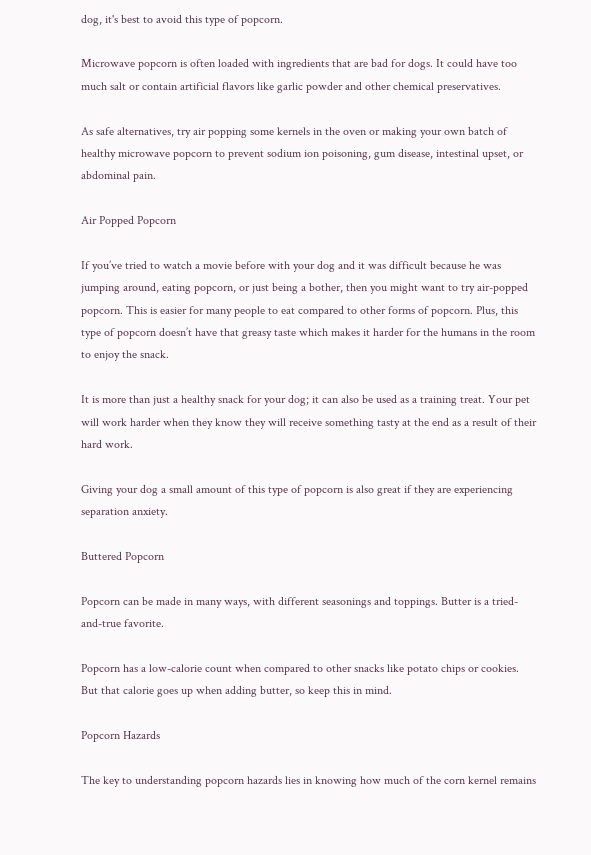dog, it's best to avoid this type of popcorn.

Microwave popcorn is often loaded with ingredients that are bad for dogs. It could have too much salt or contain artificial flavors like garlic powder and other chemical preservatives.

As safe alternatives, try air popping some kernels in the oven or making your own batch of healthy microwave popcorn to prevent sodium ion poisoning, gum disease, intestinal upset, or abdominal pain.

Air Popped Popcorn

If you’ve tried to watch a movie before with your dog and it was difficult because he was jumping around, eating popcorn, or just being a bother, then you might want to try air-popped popcorn. This is easier for many people to eat compared to other forms of popcorn. Plus, this type of popcorn doesn’t have that greasy taste which makes it harder for the humans in the room to enjoy the snack.

It is more than just a healthy snack for your dog; it can also be used as a training treat. Your pet will work harder when they know they will receive something tasty at the end as a result of their hard work.

Giving your dog a small amount of this type of popcorn is also great if they are experiencing separation anxiety.

Buttered Popcorn

Popcorn can be made in many ways, with different seasonings and toppings. Butter is a tried-and-true favorite.

Popcorn has a low-calorie count when compared to other snacks like potato chips or cookies. But that calorie goes up when adding butter, so keep this in mind.

Popcorn Hazards

The key to understanding popcorn hazards lies in knowing how much of the corn kernel remains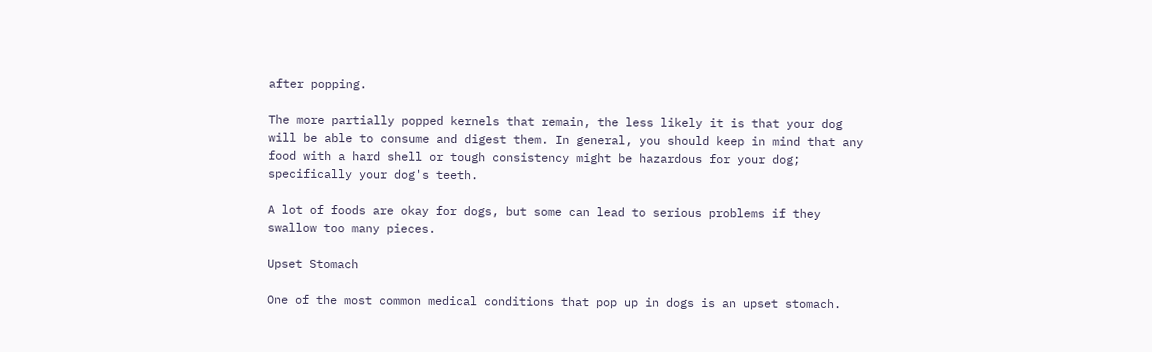after popping.

The more partially popped kernels that remain, the less likely it is that your dog will be able to consume and digest them. In general, you should keep in mind that any food with a hard shell or tough consistency might be hazardous for your dog; specifically your dog's teeth.

A lot of foods are okay for dogs, but some can lead to serious problems if they swallow too many pieces.

Upset Stomach

One of the most common medical conditions that pop up in dogs is an upset stomach.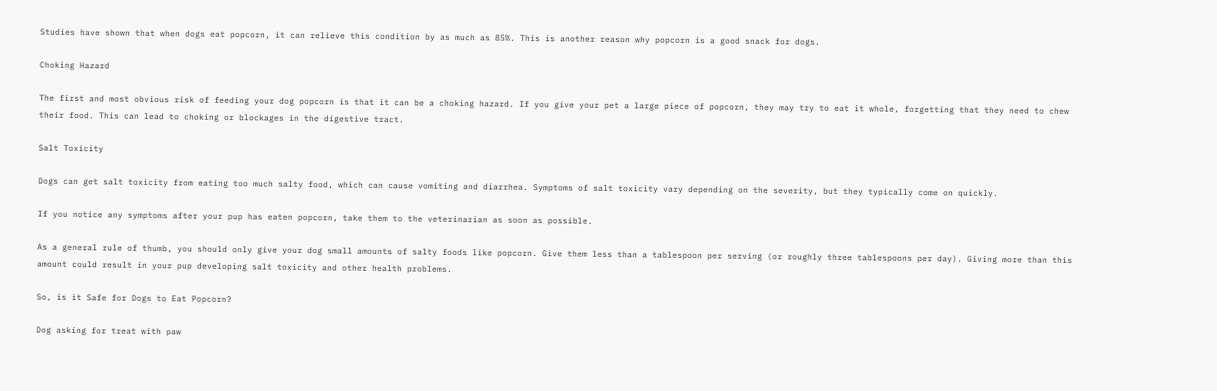Studies have shown that when dogs eat popcorn, it can relieve this condition by as much as 85%. This is another reason why popcorn is a good snack for dogs.

Choking Hazard

The first and most obvious risk of feeding your dog popcorn is that it can be a choking hazard. If you give your pet a large piece of popcorn, they may try to eat it whole, forgetting that they need to chew their food. This can lead to choking or blockages in the digestive tract.

Salt Toxicity

Dogs can get salt toxicity from eating too much salty food, which can cause vomiting and diarrhea. Symptoms of salt toxicity vary depending on the severity, but they typically come on quickly.

If you notice any symptoms after your pup has eaten popcorn, take them to the veterinarian as soon as possible.

As a general rule of thumb, you should only give your dog small amounts of salty foods like popcorn. Give them less than a tablespoon per serving (or roughly three tablespoons per day). Giving more than this amount could result in your pup developing salt toxicity and other health problems.

So, is it Safe for Dogs to Eat Popcorn?

Dog asking for treat with paw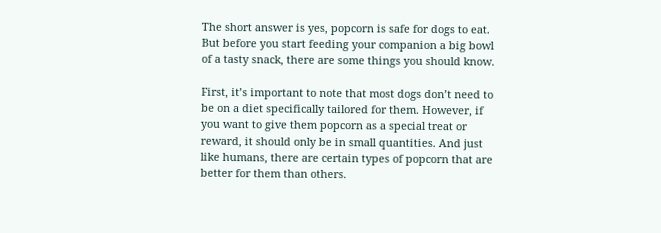The short answer is yes, popcorn is safe for dogs to eat. But before you start feeding your companion a big bowl of a tasty snack, there are some things you should know.

First, it’s important to note that most dogs don’t need to be on a diet specifically tailored for them. However, if you want to give them popcorn as a special treat or reward, it should only be in small quantities. And just like humans, there are certain types of popcorn that are better for them than others.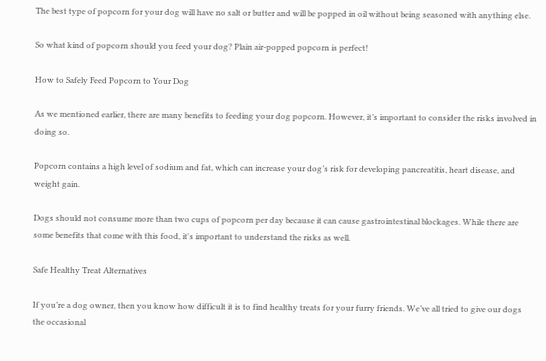The best type of popcorn for your dog will have no salt or butter and will be popped in oil without being seasoned with anything else.

So what kind of popcorn should you feed your dog? Plain air-popped popcorn is perfect!

How to Safely Feed Popcorn to Your Dog

As we mentioned earlier, there are many benefits to feeding your dog popcorn. However, it’s important to consider the risks involved in doing so.

Popcorn contains a high level of sodium and fat, which can increase your dog’s risk for developing pancreatitis, heart disease, and weight gain.

Dogs should not consume more than two cups of popcorn per day because it can cause gastrointestinal blockages. While there are some benefits that come with this food, it's important to understand the risks as well.

Safe Healthy Treat Alternatives

If you’re a dog owner, then you know how difficult it is to find healthy treats for your furry friends. We’ve all tried to give our dogs the occasional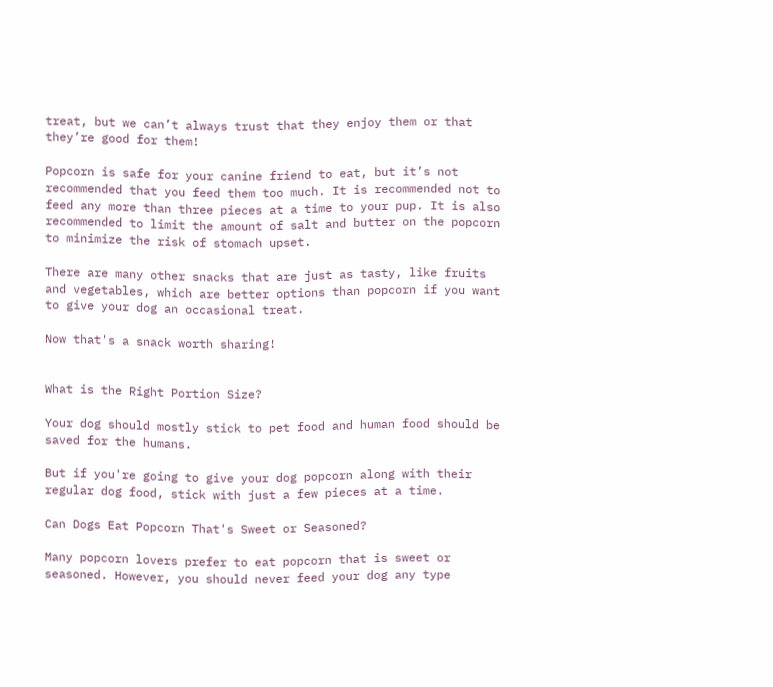treat, but we can’t always trust that they enjoy them or that they’re good for them!

Popcorn is safe for your canine friend to eat, but it’s not recommended that you feed them too much. It is recommended not to feed any more than three pieces at a time to your pup. It is also recommended to limit the amount of salt and butter on the popcorn to minimize the risk of stomach upset.

There are many other snacks that are just as tasty, like fruits and vegetables, which are better options than popcorn if you want to give your dog an occasional treat.

Now that's a snack worth sharing!


What is the Right Portion Size?

Your dog should mostly stick to pet food and human food should be saved for the humans.

But if you're going to give your dog popcorn along with their regular dog food, stick with just a few pieces at a time.

Can Dogs Eat Popcorn That's Sweet or Seasoned?

Many popcorn lovers prefer to eat popcorn that is sweet or seasoned. However, you should never feed your dog any type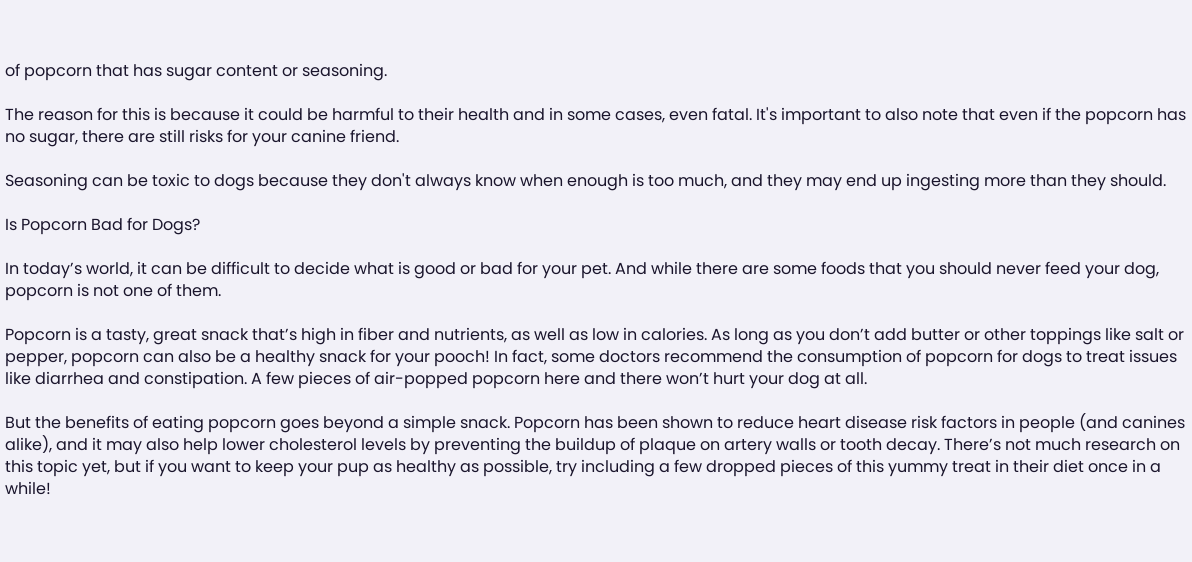of popcorn that has sugar content or seasoning.

The reason for this is because it could be harmful to their health and in some cases, even fatal. It's important to also note that even if the popcorn has no sugar, there are still risks for your canine friend.

Seasoning can be toxic to dogs because they don't always know when enough is too much, and they may end up ingesting more than they should.

Is Popcorn Bad for Dogs?

In today’s world, it can be difficult to decide what is good or bad for your pet. And while there are some foods that you should never feed your dog, popcorn is not one of them.

Popcorn is a tasty, great snack that’s high in fiber and nutrients, as well as low in calories. As long as you don’t add butter or other toppings like salt or pepper, popcorn can also be a healthy snack for your pooch! In fact, some doctors recommend the consumption of popcorn for dogs to treat issues like diarrhea and constipation. A few pieces of air-popped popcorn here and there won’t hurt your dog at all.

But the benefits of eating popcorn goes beyond a simple snack. Popcorn has been shown to reduce heart disease risk factors in people (and canines alike), and it may also help lower cholesterol levels by preventing the buildup of plaque on artery walls or tooth decay. There’s not much research on this topic yet, but if you want to keep your pup as healthy as possible, try including a few dropped pieces of this yummy treat in their diet once in a while!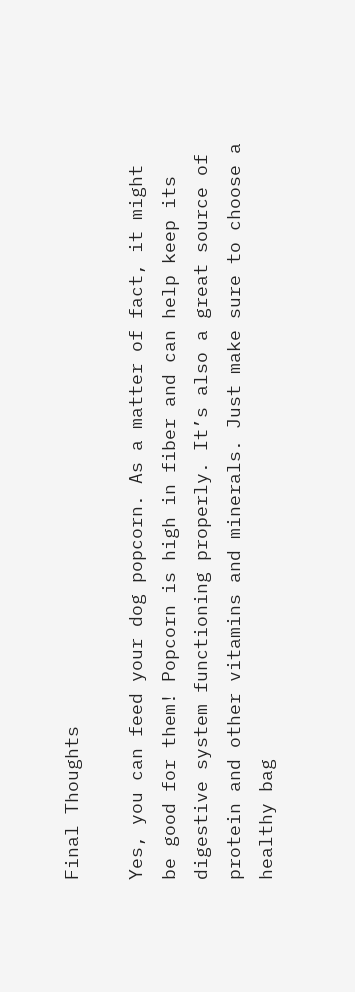Final Thoughts

Yes, you can feed your dog popcorn. As a matter of fact, it might be good for them! Popcorn is high in fiber and can help keep its digestive system functioning properly. It’s also a great source of protein and other vitamins and minerals. Just make sure to choose a healthy bag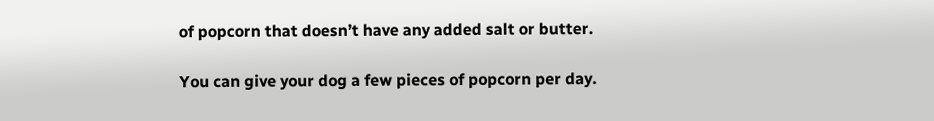of popcorn that doesn’t have any added salt or butter.

You can give your dog a few pieces of popcorn per day.